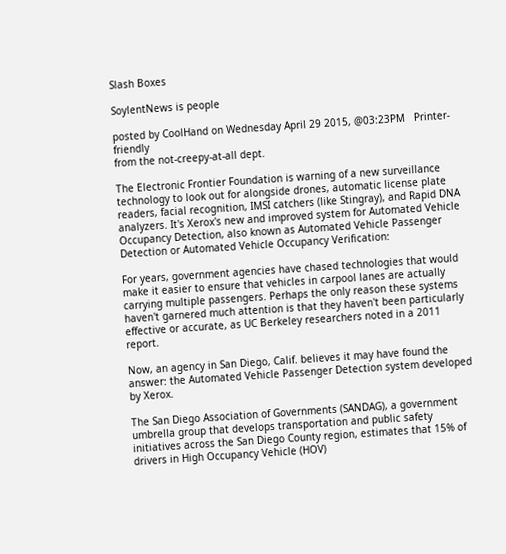Slash Boxes

SoylentNews is people

posted by CoolHand on Wednesday April 29 2015, @03:23PM   Printer-friendly
from the not-creepy-at-all dept.

The Electronic Frontier Foundation is warning of a new surveillance technology to look out for alongside drones, automatic license plate readers, facial recognition, IMSI catchers (like Stingray), and Rapid DNA analyzers. It's Xerox's new and improved system for Automated Vehicle Occupancy Detection, also known as Automated Vehicle Passenger Detection or Automated Vehicle Occupancy Verification:

For years, government agencies have chased technologies that would make it easier to ensure that vehicles in carpool lanes are actually carrying multiple passengers. Perhaps the only reason these systems haven't garnered much attention is that they haven't been particularly effective or accurate, as UC Berkeley researchers noted in a 2011 report.

Now, an agency in San Diego, Calif. believes it may have found the answer: the Automated Vehicle Passenger Detection system developed by Xerox.

The San Diego Association of Governments (SANDAG), a government umbrella group that develops transportation and public safety initiatives across the San Diego County region, estimates that 15% of drivers in High Occupancy Vehicle (HOV)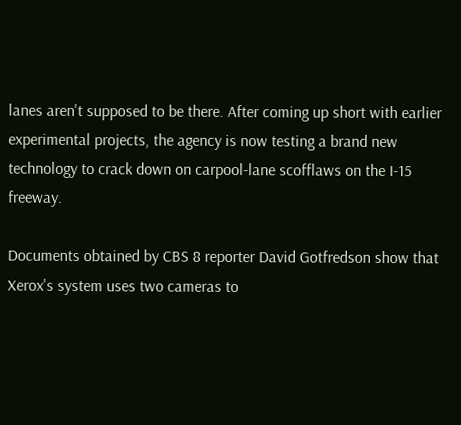lanes aren't supposed to be there. After coming up short with earlier experimental projects, the agency is now testing a brand new technology to crack down on carpool-lane scofflaws on the I-15 freeway.

Documents obtained by CBS 8 reporter David Gotfredson show that Xerox's system uses two cameras to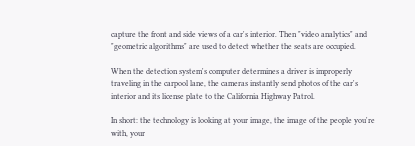capture the front and side views of a car's interior. Then "video analytics" and "geometric algorithms" are used to detect whether the seats are occupied.

When the detection system's computer determines a driver is improperly traveling in the carpool lane, the cameras instantly send photos of the car's interior and its license plate to the California Highway Patrol.

In short: the technology is looking at your image, the image of the people you're with, your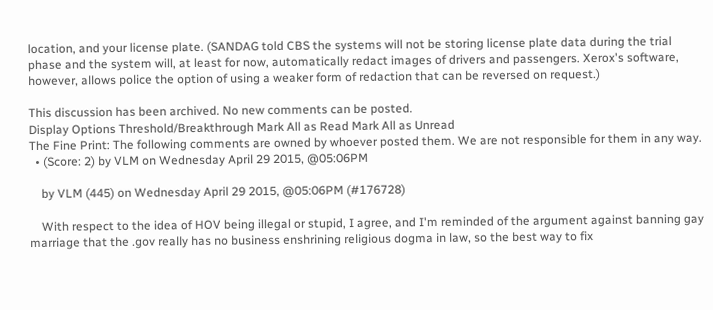location, and your license plate. (SANDAG told CBS the systems will not be storing license plate data during the trial phase and the system will, at least for now, automatically redact images of drivers and passengers. Xerox's software, however, allows police the option of using a weaker form of redaction that can be reversed on request.)

This discussion has been archived. No new comments can be posted.
Display Options Threshold/Breakthrough Mark All as Read Mark All as Unread
The Fine Print: The following comments are owned by whoever posted them. We are not responsible for them in any way.
  • (Score: 2) by VLM on Wednesday April 29 2015, @05:06PM

    by VLM (445) on Wednesday April 29 2015, @05:06PM (#176728)

    With respect to the idea of HOV being illegal or stupid, I agree, and I'm reminded of the argument against banning gay marriage that the .gov really has no business enshrining religious dogma in law, so the best way to fix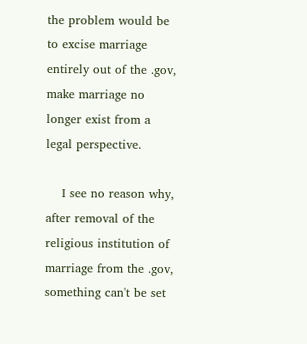the problem would be to excise marriage entirely out of the .gov, make marriage no longer exist from a legal perspective.

    I see no reason why, after removal of the religious institution of marriage from the .gov, something can't be set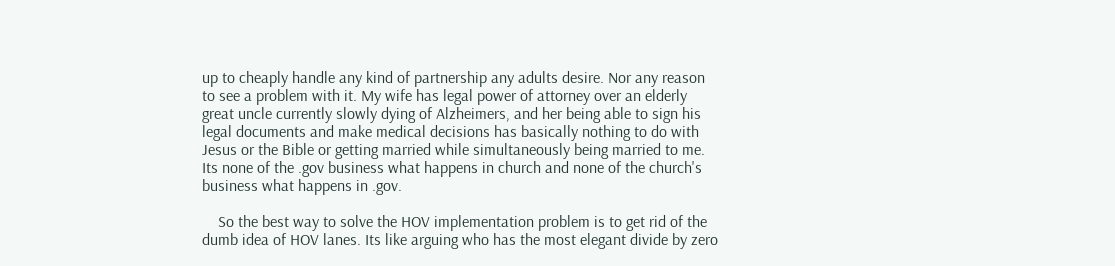up to cheaply handle any kind of partnership any adults desire. Nor any reason to see a problem with it. My wife has legal power of attorney over an elderly great uncle currently slowly dying of Alzheimers, and her being able to sign his legal documents and make medical decisions has basically nothing to do with Jesus or the Bible or getting married while simultaneously being married to me. Its none of the .gov business what happens in church and none of the church's business what happens in .gov.

    So the best way to solve the HOV implementation problem is to get rid of the dumb idea of HOV lanes. Its like arguing who has the most elegant divide by zero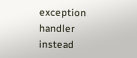exception handler instead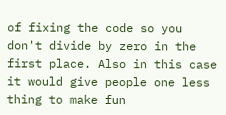of fixing the code so you don't divide by zero in the first place. Also in this case it would give people one less thing to make fun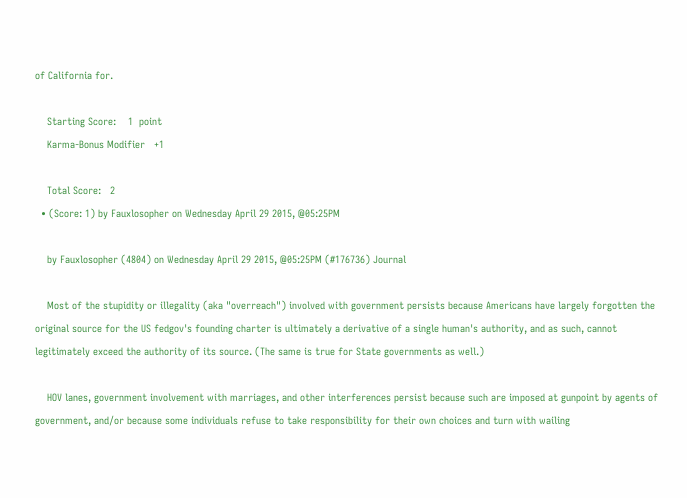of California for.

    Starting Score:    1  point
    Karma-Bonus Modifier   +1

    Total Score:   2
  • (Score: 1) by Fauxlosopher on Wednesday April 29 2015, @05:25PM

    by Fauxlosopher (4804) on Wednesday April 29 2015, @05:25PM (#176736) Journal

    Most of the stupidity or illegality (aka "overreach") involved with government persists because Americans have largely forgotten the original source for the US fedgov's founding charter is ultimately a derivative of a single human's authority, and as such, cannot legitimately exceed the authority of its source. (The same is true for State governments as well.)

    HOV lanes, government involvement with marriages, and other interferences persist because such are imposed at gunpoint by agents of government, and/or because some individuals refuse to take responsibility for their own choices and turn with wailing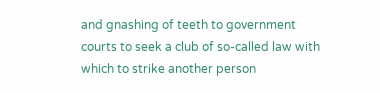and gnashing of teeth to government courts to seek a club of so-called law with which to strike another person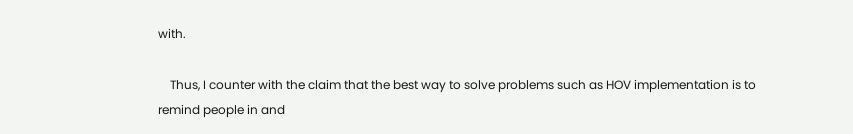with.

    Thus, I counter with the claim that the best way to solve problems such as HOV implementation is to remind people in and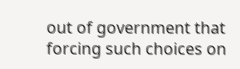out of government that forcing such choices on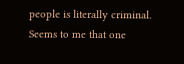people is literally criminal. Seems to me that one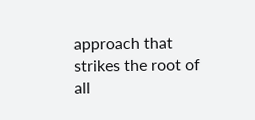approach that strikes the root of all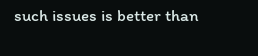such issues is better than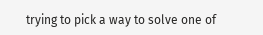trying to pick a way to solve one of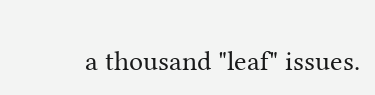a thousand "leaf" issues.